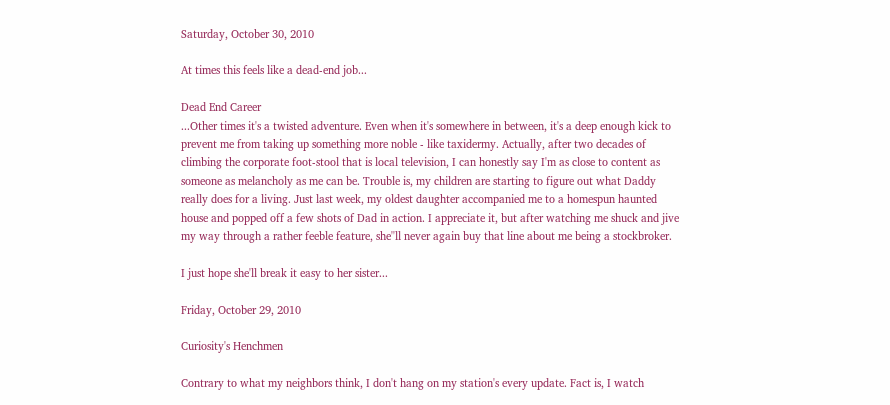Saturday, October 30, 2010

At times this feels like a dead-end job...

Dead End Career
...Other times it's a twisted adventure. Even when it's somewhere in between, it's a deep enough kick to prevent me from taking up something more noble - like taxidermy. Actually, after two decades of climbing the corporate foot-stool that is local television, I can honestly say I'm as close to content as someone as melancholy as me can be. Trouble is, my children are starting to figure out what Daddy really does for a living. Just last week, my oldest daughter accompanied me to a homespun haunted house and popped off a few shots of Dad in action. I appreciate it, but after watching me shuck and jive my way through a rather feeble feature, she''ll never again buy that line about me being a stockbroker.

I just hope she'll break it easy to her sister...

Friday, October 29, 2010

Curiosity's Henchmen

Contrary to what my neighbors think, I don't hang on my station's every update. Fact is, I watch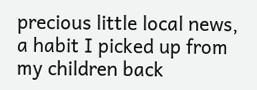precious little local news, a habit I picked up from my children back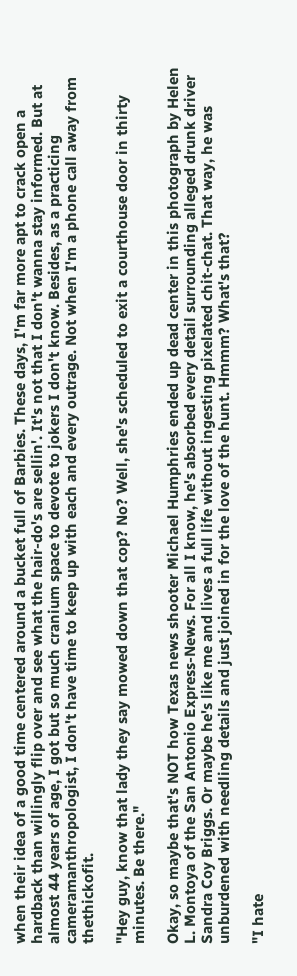when their idea of a good time centered around a bucket full of Barbies. These days, I'm far more apt to crack open a hardback than willingly flip over and see what the hair-do's are sellin'. It's not that I don't wanna stay informed. But at almost 44 years of age, I got but so much cranium space to devote to jokers I don't know. Besides, as a practicing cameramanthropologist, I don't have time to keep up with each and every outrage. Not when I'm a phone call away from thethickofit.

"Hey guy, know that lady they say mowed down that cop? No? Well, she's scheduled to exit a courthouse door in thirty minutes. Be there."

Okay, so maybe that's NOT how Texas news shooter Michael Humphries ended up dead center in this photograph by Helen L. Montoya of the San Antonio Express-News. For all I know, he's absorbed every detail surrounding alleged drunk driver Sandra Coy Briggs. Or maybe he's like me and lives a full life without ingesting pixelated chit-chat. That way, he was unburdened with needling details and just joined in for the love of the hunt. Hmmm? What's that?

"I hate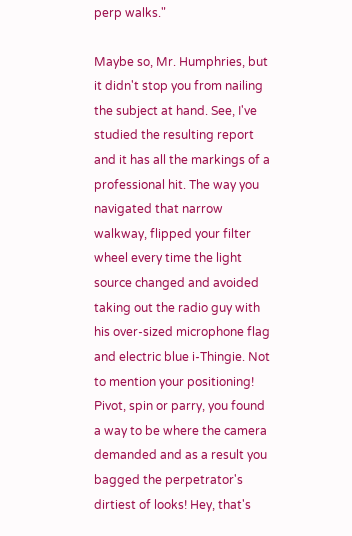perp walks."

Maybe so, Mr. Humphries, but it didn't stop you from nailing the subject at hand. See, I've studied the resulting report and it has all the markings of a professional hit. The way you navigated that narrow walkway, flipped your filter wheel every time the light source changed and avoided taking out the radio guy with his over-sized microphone flag and electric blue i-Thingie. Not to mention your positioning! Pivot, spin or parry, you found a way to be where the camera demanded and as a result you bagged the perpetrator's dirtiest of looks! Hey, that's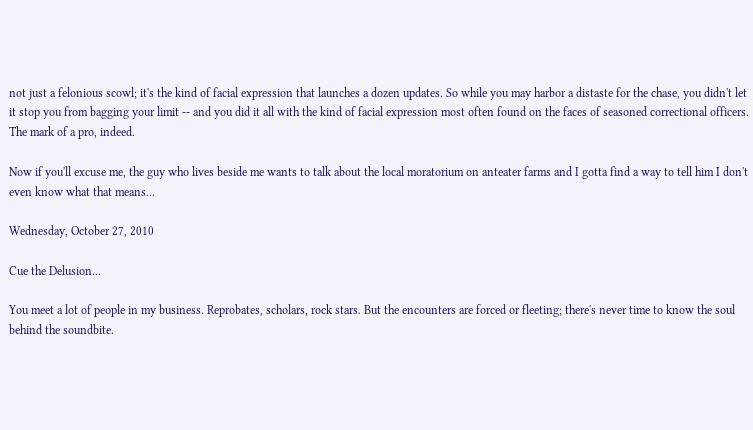not just a felonious scowl; it's the kind of facial expression that launches a dozen updates. So while you may harbor a distaste for the chase, you didn't let it stop you from bagging your limit -- and you did it all with the kind of facial expression most often found on the faces of seasoned correctional officers. The mark of a pro, indeed.

Now if you'll excuse me, the guy who lives beside me wants to talk about the local moratorium on anteater farms and I gotta find a way to tell him I don't even know what that means...

Wednesday, October 27, 2010

Cue the Delusion...

You meet a lot of people in my business. Reprobates, scholars, rock stars. But the encounters are forced or fleeting; there's never time to know the soul behind the soundbite.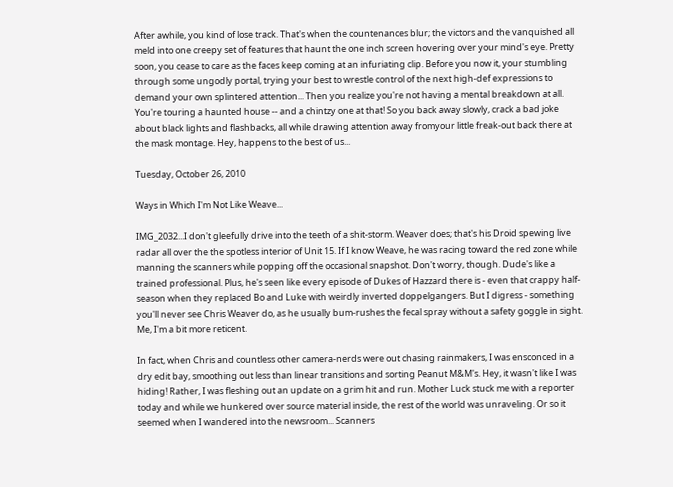After awhile, you kind of lose track. That's when the countenances blur; the victors and the vanquished all meld into one creepy set of features that haunt the one inch screen hovering over your mind's eye. Pretty soon, you cease to care as the faces keep coming at an infuriating clip. Before you now it, your stumbling through some ungodly portal, trying your best to wrestle control of the next high-def expressions to demand your own splintered attention... Then you realize you're not having a mental breakdown at all. You're touring a haunted house -- and a chintzy one at that! So you back away slowly, crack a bad joke about black lights and flashbacks, all while drawing attention away fromyour little freak-out back there at the mask montage. Hey, happens to the best of us...

Tuesday, October 26, 2010

Ways in Which I'm Not Like Weave...

IMG_2032...I don't gleefully drive into the teeth of a shit-storm. Weaver does; that's his Droid spewing live radar all over the the spotless interior of Unit 15. If I know Weave, he was racing toward the red zone while manning the scanners while popping off the occasional snapshot. Don't worry, though. Dude's like a trained professional. Plus, he's seen like every episode of Dukes of Hazzard there is - even that crappy half-season when they replaced Bo and Luke with weirdly inverted doppelgangers. But I digress - something you'll never see Chris Weaver do, as he usually bum-rushes the fecal spray without a safety goggle in sight. Me, I'm a bit more reticent.

In fact, when Chris and countless other camera-nerds were out chasing rainmakers, I was ensconced in a dry edit bay, smoothing out less than linear transitions and sorting Peanut M&M's. Hey, it wasn't like I was hiding! Rather, I was fleshing out an update on a grim hit and run. Mother Luck stuck me with a reporter today and while we hunkered over source material inside, the rest of the world was unraveling. Or so it seemed when I wandered into the newsroom... Scanners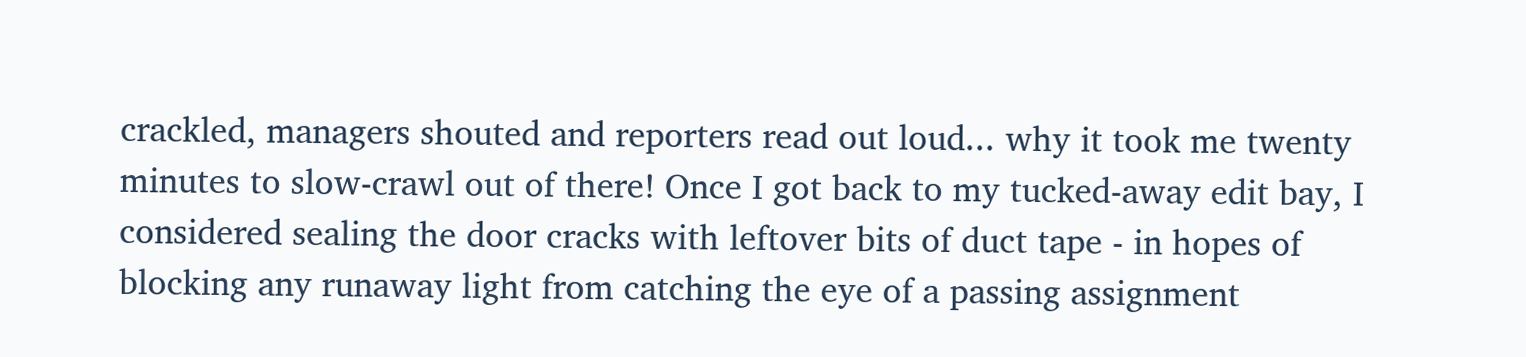crackled, managers shouted and reporters read out loud... why it took me twenty minutes to slow-crawl out of there! Once I got back to my tucked-away edit bay, I considered sealing the door cracks with leftover bits of duct tape - in hopes of blocking any runaway light from catching the eye of a passing assignment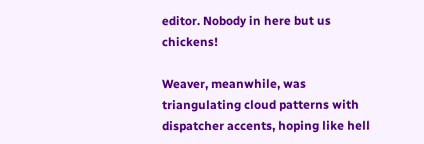editor. Nobody in here but us chickens!

Weaver, meanwhile, was triangulating cloud patterns with dispatcher accents, hoping like hell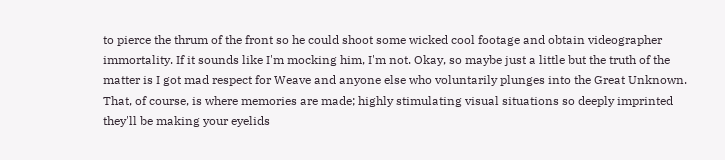to pierce the thrum of the front so he could shoot some wicked cool footage and obtain videographer immortality. If it sounds like I'm mocking him, I'm not. Okay, so maybe just a little but the truth of the matter is I got mad respect for Weave and anyone else who voluntarily plunges into the Great Unknown. That, of course, is where memories are made; highly stimulating visual situations so deeply imprinted they'll be making your eyelids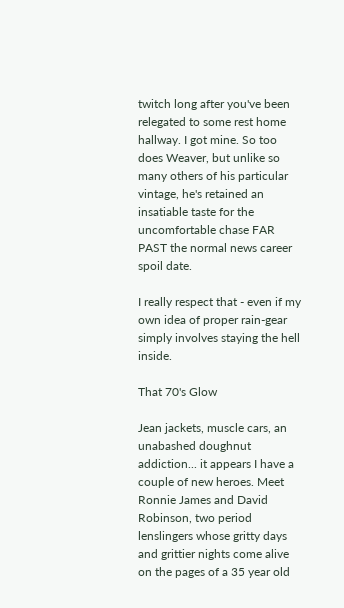twitch long after you've been relegated to some rest home hallway. I got mine. So too does Weaver, but unlike so many others of his particular vintage, he's retained an insatiable taste for the uncomfortable chase FAR PAST the normal news career spoil date.

I really respect that - even if my own idea of proper rain-gear simply involves staying the hell inside.

That 70's Glow

Jean jackets, muscle cars, an unabashed doughnut addiction... it appears I have a couple of new heroes. Meet Ronnie James and David Robinson, two period lenslingers whose gritty days and grittier nights come alive on the pages of a 35 year old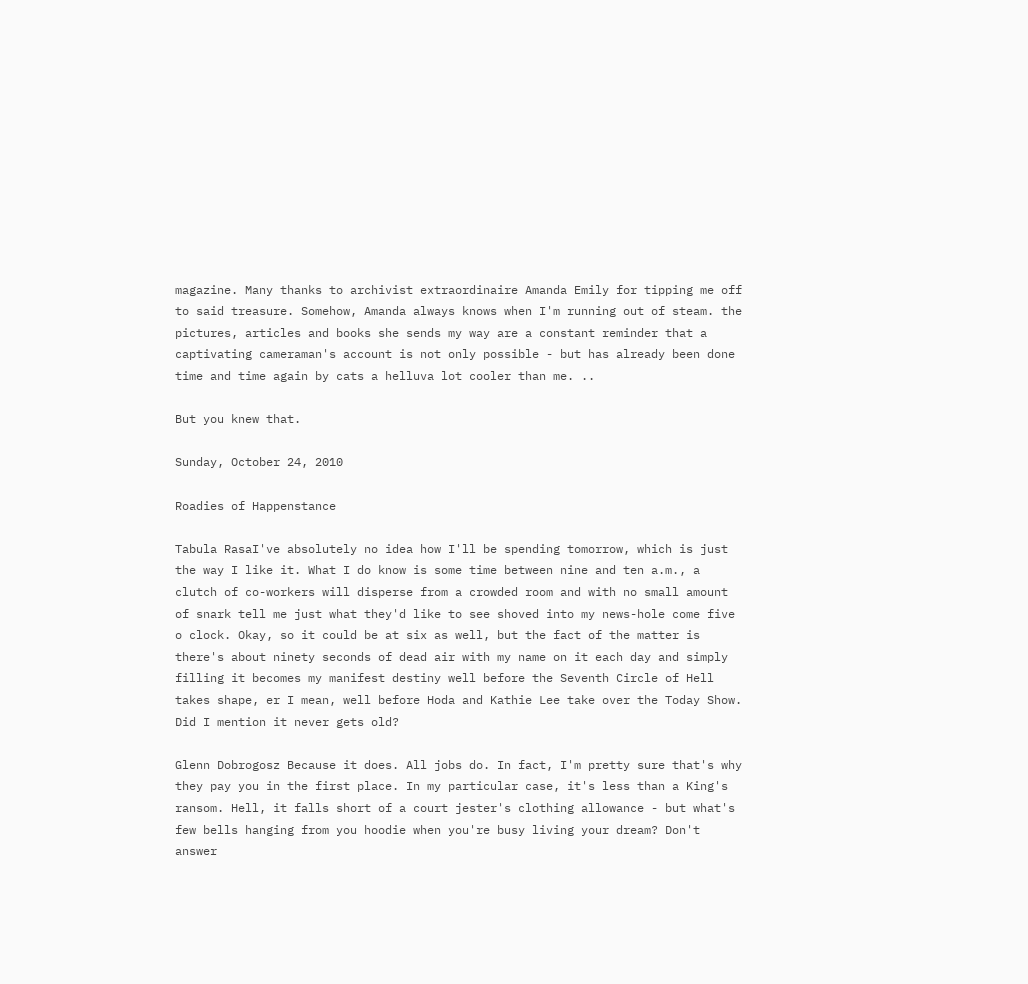magazine. Many thanks to archivist extraordinaire Amanda Emily for tipping me off to said treasure. Somehow, Amanda always knows when I'm running out of steam. the pictures, articles and books she sends my way are a constant reminder that a captivating cameraman's account is not only possible - but has already been done time and time again by cats a helluva lot cooler than me. ..

But you knew that.

Sunday, October 24, 2010

Roadies of Happenstance

Tabula RasaI've absolutely no idea how I'll be spending tomorrow, which is just the way I like it. What I do know is some time between nine and ten a.m., a clutch of co-workers will disperse from a crowded room and with no small amount of snark tell me just what they'd like to see shoved into my news-hole come five o clock. Okay, so it could be at six as well, but the fact of the matter is there's about ninety seconds of dead air with my name on it each day and simply filling it becomes my manifest destiny well before the Seventh Circle of Hell takes shape, er I mean, well before Hoda and Kathie Lee take over the Today Show. Did I mention it never gets old?

Glenn Dobrogosz Because it does. All jobs do. In fact, I'm pretty sure that's why they pay you in the first place. In my particular case, it's less than a King's ransom. Hell, it falls short of a court jester's clothing allowance - but what's few bells hanging from you hoodie when you're busy living your dream? Don't answer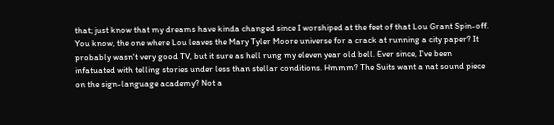that; just know that my dreams have kinda changed since I worshiped at the feet of that Lou Grant Spin-off. You know, the one where Lou leaves the Mary Tyler Moore universe for a crack at running a city paper? It probably wasn't very good TV, but it sure as hell rung my eleven year old bell. Ever since, I've been infatuated with telling stories under less than stellar conditions. Hmmm? The Suits want a nat sound piece on the sign-language academy? Not a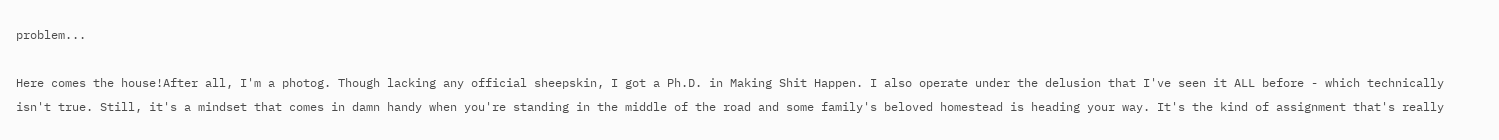problem...

Here comes the house!After all, I'm a photog. Though lacking any official sheepskin, I got a Ph.D. in Making Shit Happen. I also operate under the delusion that I've seen it ALL before - which technically isn't true. Still, it's a mindset that comes in damn handy when you're standing in the middle of the road and some family's beloved homestead is heading your way. It's the kind of assignment that's really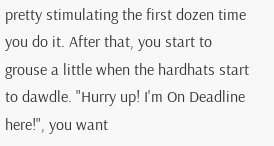pretty stimulating the first dozen time you do it. After that, you start to grouse a little when the hardhats start to dawdle. "Hurry up! I'm On Deadline here!", you want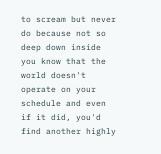to scream but never do because not so deep down inside you know that the world doesn't operate on your schedule and even if it did, you'd find another highly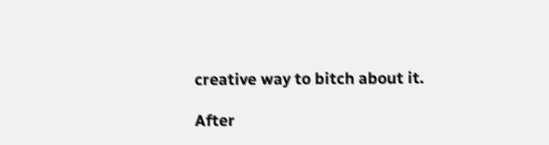creative way to bitch about it.

After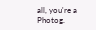all, you're a Photog.